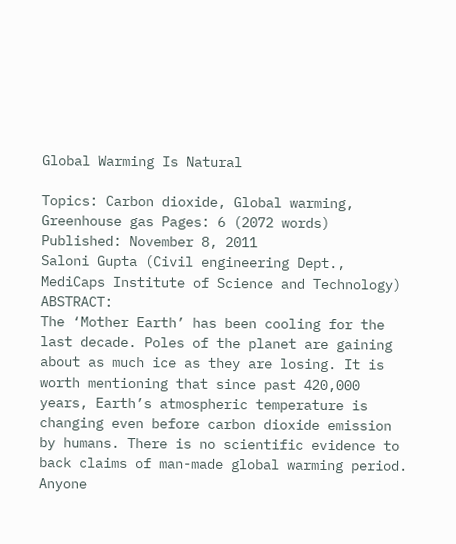Global Warming Is Natural

Topics: Carbon dioxide, Global warming, Greenhouse gas Pages: 6 (2072 words) Published: November 8, 2011
Saloni Gupta (Civil engineering Dept., MediCaps Institute of Science and Technology) ABSTRACT:
The ‘Mother Earth’ has been cooling for the last decade. Poles of the planet are gaining about as much ice as they are losing. It is worth mentioning that since past 420,000 years, Earth’s atmospheric temperature is changing even before carbon dioxide emission by humans. There is no scientific evidence to back claims of man-made global warming period. Anyone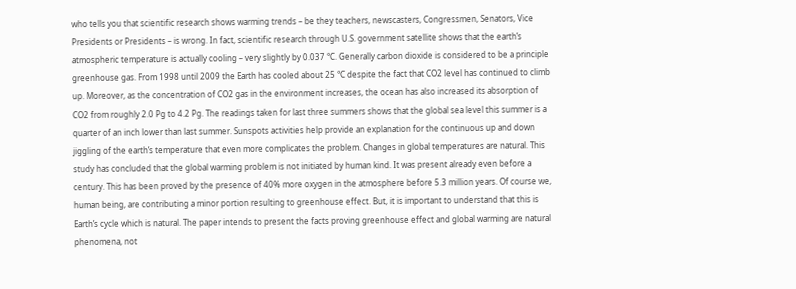who tells you that scientific research shows warming trends – be they teachers, newscasters, Congressmen, Senators, Vice Presidents or Presidents – is wrong. In fact, scientific research through U.S. government satellite shows that the earth’s atmospheric temperature is actually cooling – very slightly by 0.037 °C. Generally carbon dioxide is considered to be a principle greenhouse gas. From 1998 until 2009 the Earth has cooled about 25 °C despite the fact that CO2 level has continued to climb up. Moreover, as the concentration of CO2 gas in the environment increases, the ocean has also increased its absorption of CO2 from roughly 2.0 Pg to 4.2 Pg. The readings taken for last three summers shows that the global sea level this summer is a quarter of an inch lower than last summer. Sunspots activities help provide an explanation for the continuous up and down jiggling of the earth’s temperature that even more complicates the problem. Changes in global temperatures are natural. This study has concluded that the global warming problem is not initiated by human kind. It was present already even before a century. This has been proved by the presence of 40% more oxygen in the atmosphere before 5.3 million years. Of course we, human being, are contributing a minor portion resulting to greenhouse effect. But, it is important to understand that this is Earth’s cycle which is natural. The paper intends to present the facts proving greenhouse effect and global warming are natural phenomena, not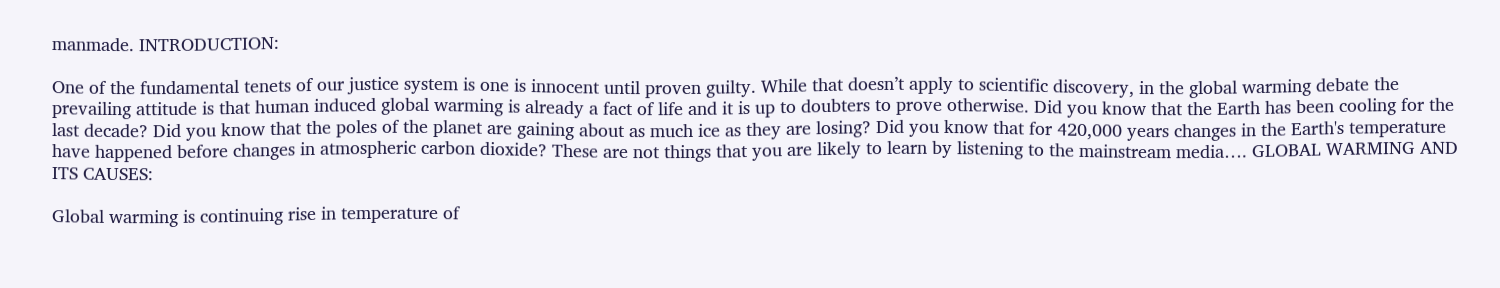manmade. INTRODUCTION:

One of the fundamental tenets of our justice system is one is innocent until proven guilty. While that doesn’t apply to scientific discovery, in the global warming debate the prevailing attitude is that human induced global warming is already a fact of life and it is up to doubters to prove otherwise. Did you know that the Earth has been cooling for the last decade? Did you know that the poles of the planet are gaining about as much ice as they are losing? Did you know that for 420,000 years changes in the Earth's temperature have happened before changes in atmospheric carbon dioxide? These are not things that you are likely to learn by listening to the mainstream media…. GLOBAL WARMING AND ITS CAUSES:

Global warming is continuing rise in temperature of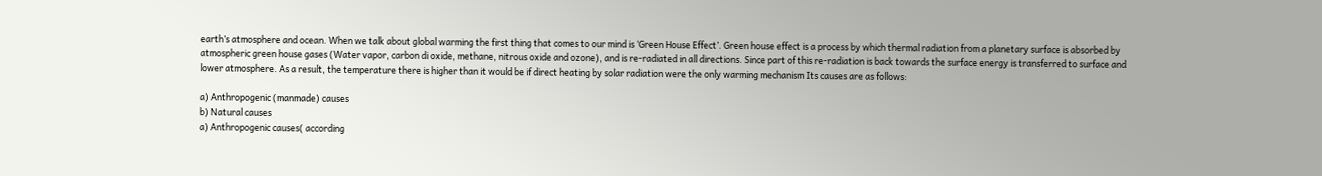earth’s atmosphere and ocean. When we talk about global warming the first thing that comes to our mind is ‘Green House Effect’. Green house effect is a process by which thermal radiation from a planetary surface is absorbed by atmospheric green house gases (Water vapor, carbon di oxide, methane, nitrous oxide and ozone), and is re-radiated in all directions. Since part of this re-radiation is back towards the surface energy is transferred to surface and lower atmosphere. As a result, the temperature there is higher than it would be if direct heating by solar radiation were the only warming mechanism Its causes are as follows:

a) Anthropogenic (manmade) causes
b) Natural causes
a) Anthropogenic causes( according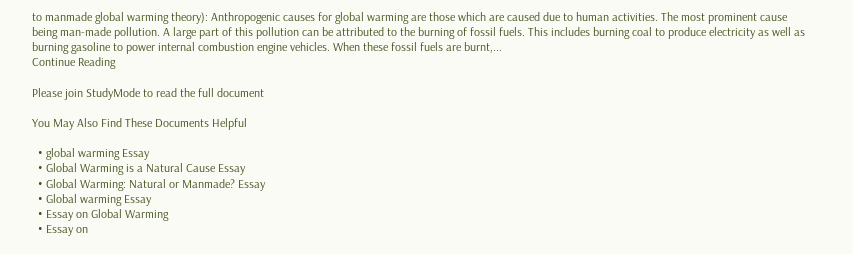to manmade global warming theory): Anthropogenic causes for global warming are those which are caused due to human activities. The most prominent cause being man-made pollution. A large part of this pollution can be attributed to the burning of fossil fuels. This includes burning coal to produce electricity as well as burning gasoline to power internal combustion engine vehicles. When these fossil fuels are burnt,...
Continue Reading

Please join StudyMode to read the full document

You May Also Find These Documents Helpful

  • global warming Essay
  • Global Warming is a Natural Cause Essay
  • Global Warming: Natural or Manmade? Essay
  • Global warming Essay
  • Essay on Global Warming
  • Essay on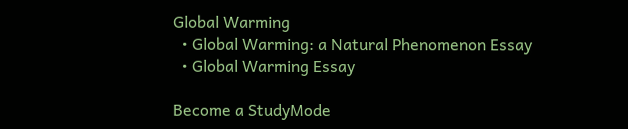Global Warming
  • Global Warming: a Natural Phenomenon Essay
  • Global Warming Essay

Become a StudyMode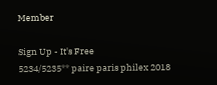Member

Sign Up - It's Free
5234/5235** paire paris philex 2018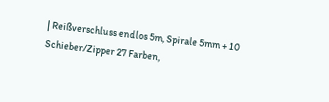| Reißverschluss endlos 5m, Spirale 5mm + 10 Schieber/Zipper 27 Farben,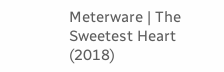Meterware | The Sweetest Heart (2018)